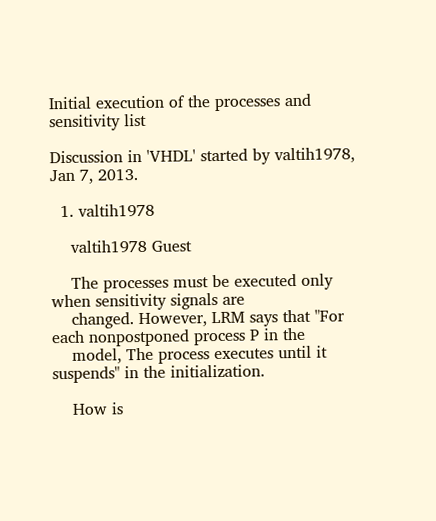Initial execution of the processes and sensitivity list

Discussion in 'VHDL' started by valtih1978, Jan 7, 2013.

  1. valtih1978

    valtih1978 Guest

    The processes must be executed only when sensitivity signals are
    changed. However, LRM says that "For each nonpostponed process P in the
    model, The process executes until it suspends" in the initialization.

    How is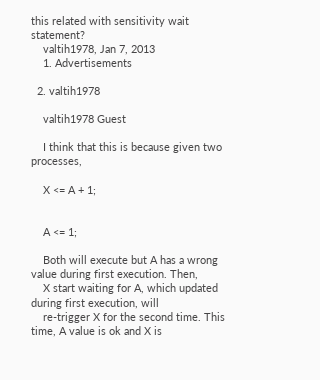this related with sensitivity wait statement?
    valtih1978, Jan 7, 2013
    1. Advertisements

  2. valtih1978

    valtih1978 Guest

    I think that this is because given two processes,

    X <= A + 1;


    A <= 1;

    Both will execute but A has a wrong value during first execution. Then,
    X start waiting for A, which updated during first execution, will
    re-trigger X for the second time. This time, A value is ok and X is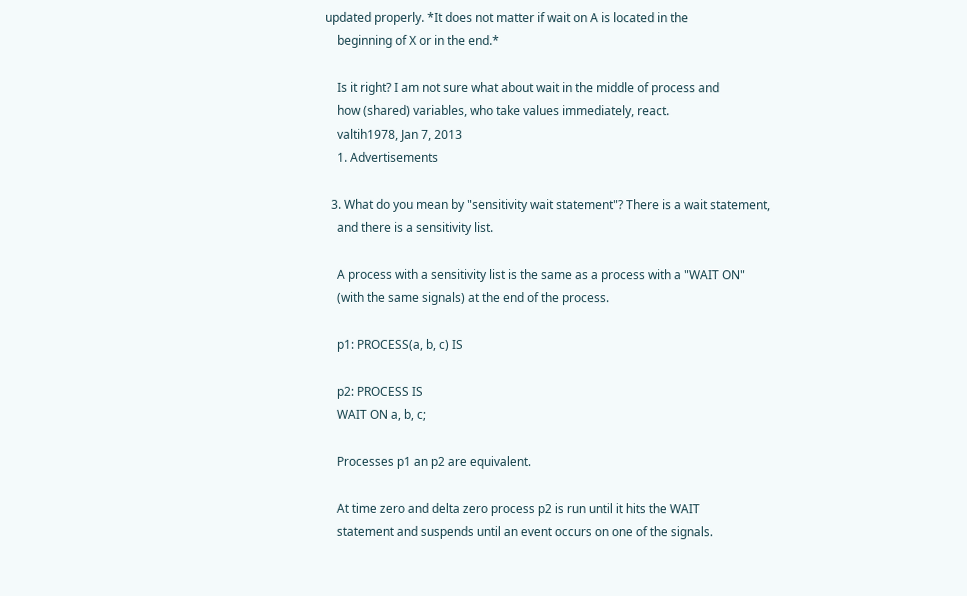updated properly. *It does not matter if wait on A is located in the
    beginning of X or in the end.*

    Is it right? I am not sure what about wait in the middle of process and
    how (shared) variables, who take values immediately, react.
    valtih1978, Jan 7, 2013
    1. Advertisements

  3. What do you mean by "sensitivity wait statement"? There is a wait statement,
    and there is a sensitivity list.

    A process with a sensitivity list is the same as a process with a "WAIT ON"
    (with the same signals) at the end of the process.

    p1: PROCESS(a, b, c) IS

    p2: PROCESS IS
    WAIT ON a, b, c;

    Processes p1 an p2 are equivalent.

    At time zero and delta zero process p2 is run until it hits the WAIT
    statement and suspends until an event occurs on one of the signals.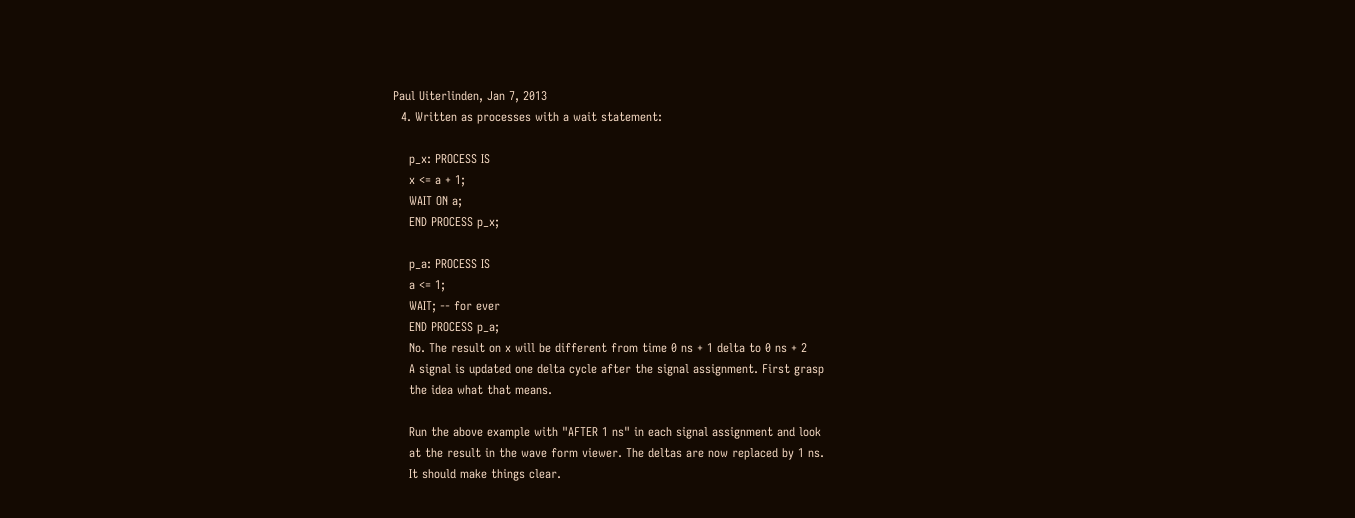Paul Uiterlinden, Jan 7, 2013
  4. Written as processes with a wait statement:

    p_x: PROCESS IS
    x <= a + 1;
    WAIT ON a;
    END PROCESS p_x;

    p_a: PROCESS IS
    a <= 1;
    WAIT; -- for ever
    END PROCESS p_a;
    No. The result on x will be different from time 0 ns + 1 delta to 0 ns + 2
    A signal is updated one delta cycle after the signal assignment. First grasp
    the idea what that means.

    Run the above example with "AFTER 1 ns" in each signal assignment and look
    at the result in the wave form viewer. The deltas are now replaced by 1 ns.
    It should make things clear.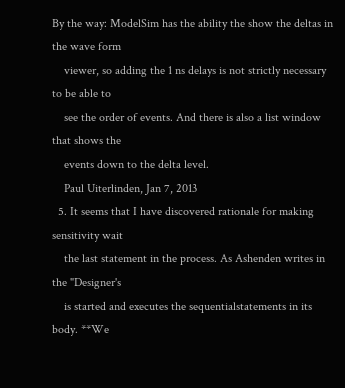By the way: ModelSim has the ability the show the deltas in the wave form
    viewer, so adding the 1 ns delays is not strictly necessary to be able to
    see the order of events. And there is also a list window that shows the
    events down to the delta level.
    Paul Uiterlinden, Jan 7, 2013
  5. It seems that I have discovered rationale for making sensitivity wait
    the last statement in the process. As Ashenden writes in the "Designer's
    is started and executes the sequentialstatements in its body. **We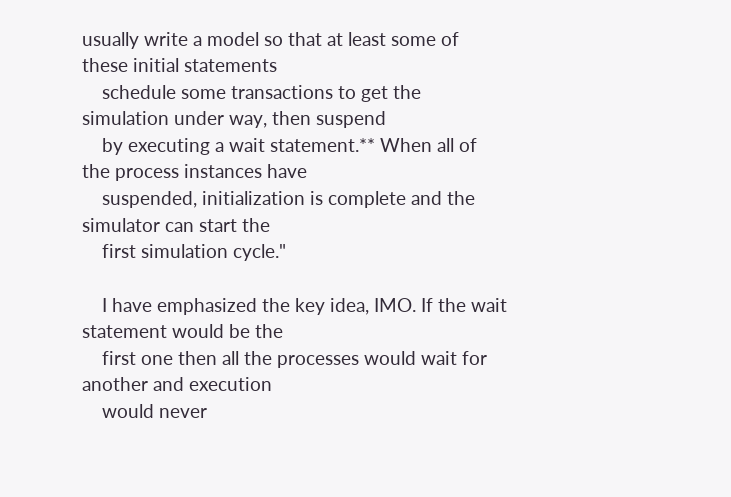usually write a model so that at least some of these initial statements
    schedule some transactions to get the simulation under way, then suspend
    by executing a wait statement.** When all of the process instances have
    suspended, initialization is complete and the simulator can start the
    first simulation cycle."

    I have emphasized the key idea, IMO. If the wait statement would be the
    first one then all the processes would wait for another and execution
    would never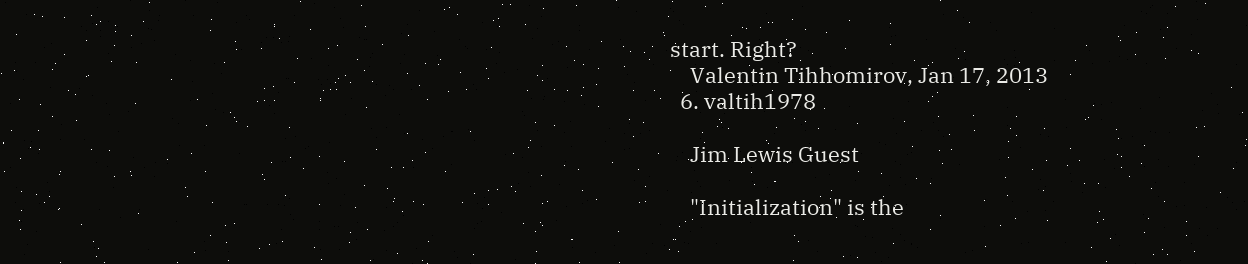start. Right?
    Valentin Tihhomirov, Jan 17, 2013
  6. valtih1978

    Jim Lewis Guest

    "Initialization" is the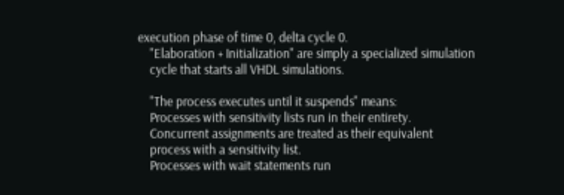execution phase of time 0, delta cycle 0.
    "Elaboration + Initialization" are simply a specialized simulation
    cycle that starts all VHDL simulations.

    "The process executes until it suspends" means:
    Processes with sensitivity lists run in their entirety.
    Concurrent assignments are treated as their equivalent
    process with a sensitivity list.
    Processes with wait statements run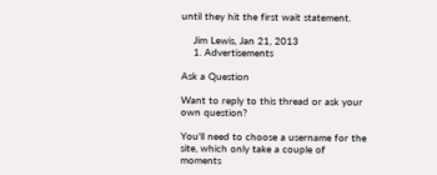until they hit the first wait statement.

    Jim Lewis, Jan 21, 2013
    1. Advertisements

Ask a Question

Want to reply to this thread or ask your own question?

You'll need to choose a username for the site, which only take a couple of moments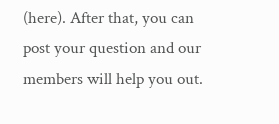(here). After that, you can post your question and our members will help you out.